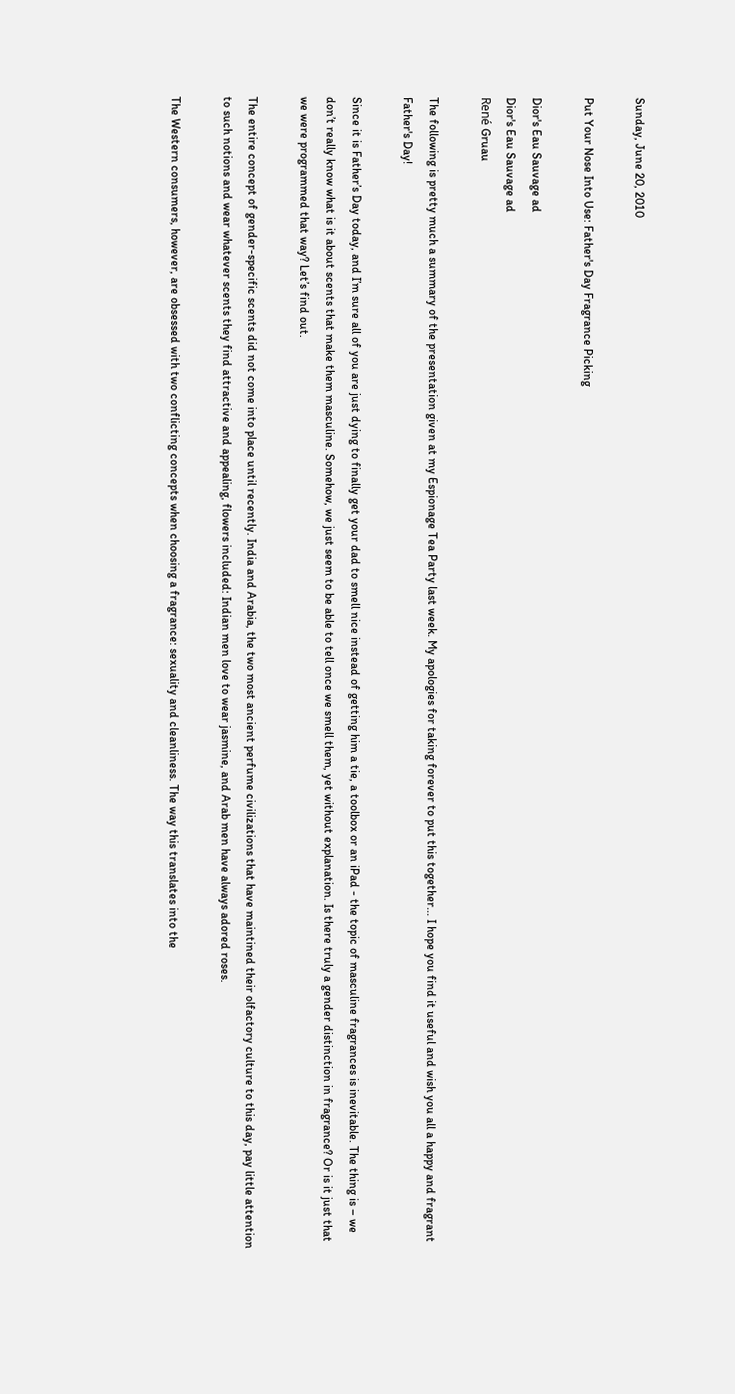Sunday, June 20, 2010

Put Your Nose Into Use: Father's Day Fragrance Picking

Dior's Eau Sauvage ad
Dior's Eau Sauvage ad
René Gruau

The following is pretty much a summary of the presentation given at my Espionage Tea Party last week. My apologies for taking forever to put this together... I hope you find it useful and wish you all a happy and fragrant Father's Day!

Since it is Father’s Day today, and I’m sure all of you are just dying to finally get your dad to smell nice instead of getting him a tie, a toolbox or an iPad - the topic of masculine fragrances is inevitable. The thing is – we don’t really know what is it about scents that make them masculine. Somehow, we just seem to be able to tell once we smell them, yet without explanation. Is there truly a gender distinction in fragrance? Or is it just that we were programmed that way? Let’s find out.

The entire concept of gender-specific scents did not come into place until recently. India and Arabia, the two most ancient perfume civilizations that have maintined their olfactory culture to this day, pay little attention to such notions and wear whatever scents they find attractive and appealing, flowers included: Indian men love to wear jasmine, and Arab men have always adored roses.

The Western consumers, however, are obsessed with two conflicting concepts when choosing a fragrance: sexuality and cleanliness. The way this translates into the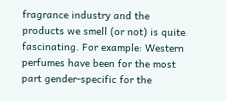fragrance industry and the products we smell (or not) is quite fascinating. For example: Western perfumes have been for the most part gender-specific for the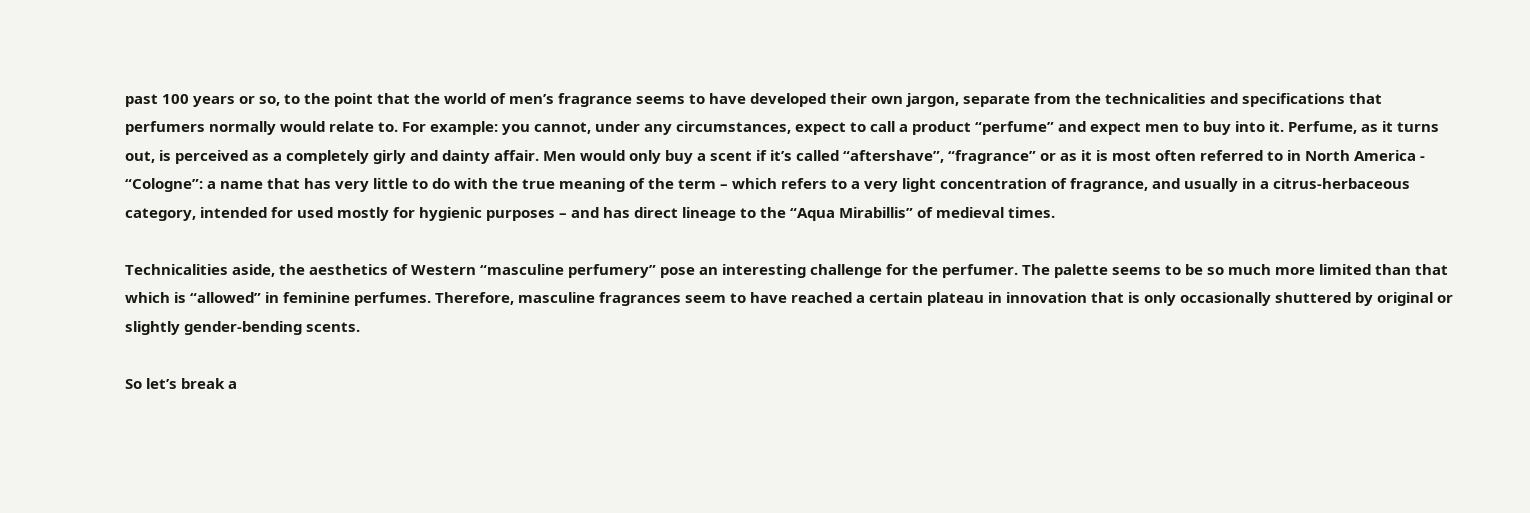past 100 years or so, to the point that the world of men’s fragrance seems to have developed their own jargon, separate from the technicalities and specifications that perfumers normally would relate to. For example: you cannot, under any circumstances, expect to call a product “perfume” and expect men to buy into it. Perfume, as it turns out, is perceived as a completely girly and dainty affair. Men would only buy a scent if it’s called “aftershave”, “fragrance” or as it is most often referred to in North America - “Cologne”: a name that has very little to do with the true meaning of the term – which refers to a very light concentration of fragrance, and usually in a citrus-herbaceous category, intended for used mostly for hygienic purposes – and has direct lineage to the “Aqua Mirabillis” of medieval times.

Technicalities aside, the aesthetics of Western “masculine perfumery” pose an interesting challenge for the perfumer. The palette seems to be so much more limited than that which is “allowed” in feminine perfumes. Therefore, masculine fragrances seem to have reached a certain plateau in innovation that is only occasionally shuttered by original or slightly gender-bending scents.

So let’s break a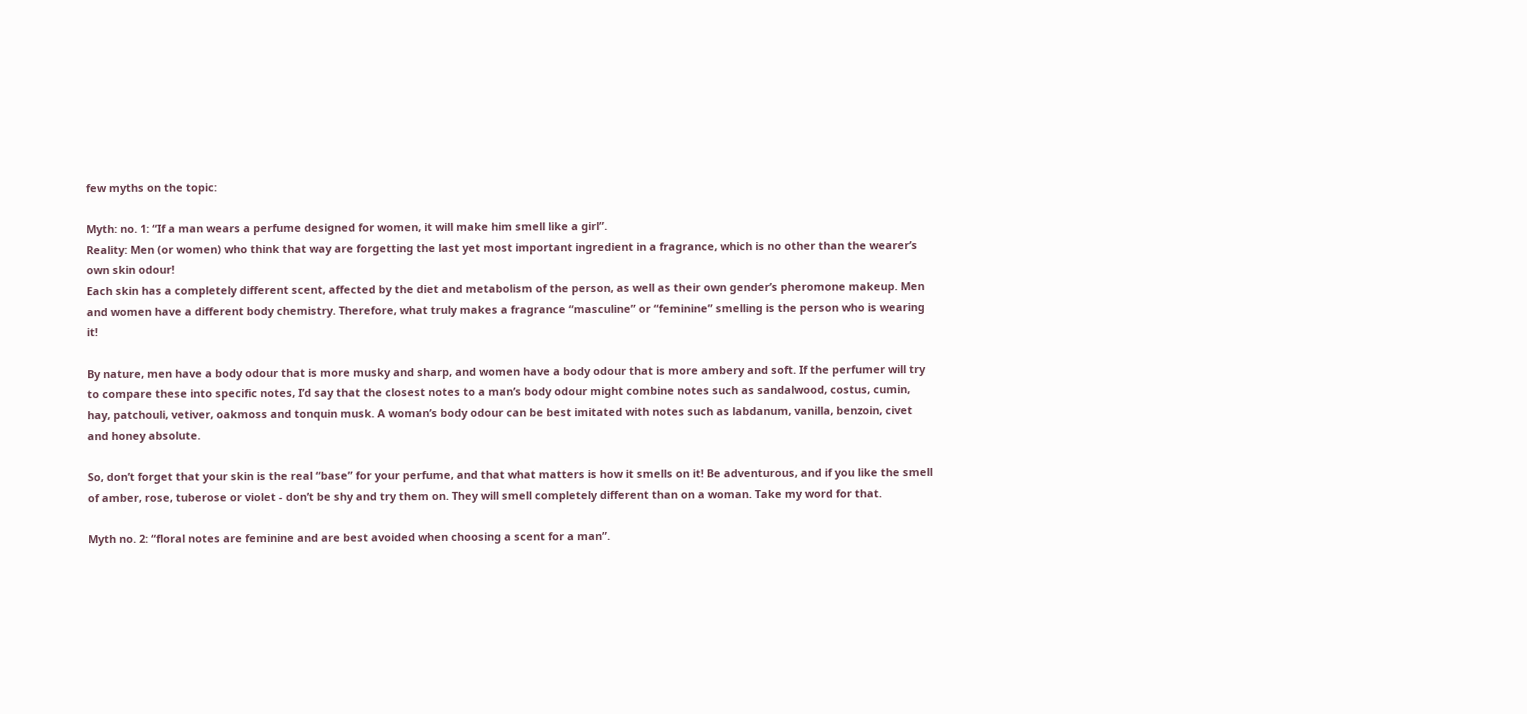few myths on the topic:

Myth: no. 1: “If a man wears a perfume designed for women, it will make him smell like a girl”.
Reality: Men (or women) who think that way are forgetting the last yet most important ingredient in a fragrance, which is no other than the wearer’s own skin odour!
Each skin has a completely different scent, affected by the diet and metabolism of the person, as well as their own gender’s pheromone makeup. Men and women have a different body chemistry. Therefore, what truly makes a fragrance “masculine” or “feminine” smelling is the person who is wearing it!

By nature, men have a body odour that is more musky and sharp, and women have a body odour that is more ambery and soft. If the perfumer will try to compare these into specific notes, I’d say that the closest notes to a man’s body odour might combine notes such as sandalwood, costus, cumin, hay, patchouli, vetiver, oakmoss and tonquin musk. A woman’s body odour can be best imitated with notes such as labdanum, vanilla, benzoin, civet and honey absolute.

So, don’t forget that your skin is the real “base” for your perfume, and that what matters is how it smells on it! Be adventurous, and if you like the smell of amber, rose, tuberose or violet - don’t be shy and try them on. They will smell completely different than on a woman. Take my word for that.

Myth no. 2: “floral notes are feminine and are best avoided when choosing a scent for a man”.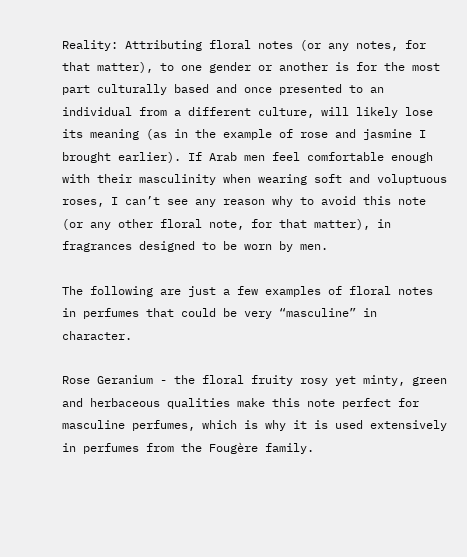Reality: Attributing floral notes (or any notes, for that matter), to one gender or another is for the most part culturally based and once presented to an individual from a different culture, will likely lose its meaning (as in the example of rose and jasmine I brought earlier). If Arab men feel comfortable enough with their masculinity when wearing soft and voluptuous roses, I can’t see any reason why to avoid this note (or any other floral note, for that matter), in fragrances designed to be worn by men.

The following are just a few examples of floral notes in perfumes that could be very “masculine” in character.

Rose Geranium - the floral fruity rosy yet minty, green and herbaceous qualities make this note perfect for masculine perfumes, which is why it is used extensively in perfumes from the Fougère family.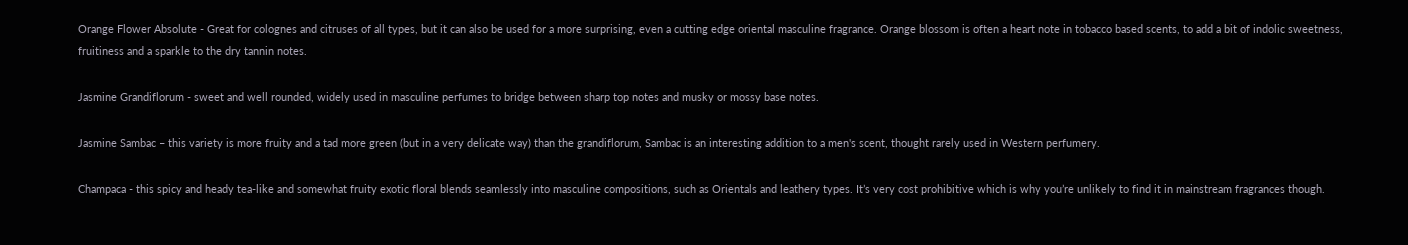Orange Flower Absolute - Great for colognes and citruses of all types, but it can also be used for a more surprising, even a cutting edge oriental masculine fragrance. Orange blossom is often a heart note in tobacco based scents, to add a bit of indolic sweetness, fruitiness and a sparkle to the dry tannin notes.

Jasmine Grandiflorum - sweet and well rounded, widely used in masculine perfumes to bridge between sharp top notes and musky or mossy base notes.

Jasmine Sambac – this variety is more fruity and a tad more green (but in a very delicate way) than the grandiflorum, Sambac is an interesting addition to a men's scent, thought rarely used in Western perfumery.

Champaca - this spicy and heady tea-like and somewhat fruity exotic floral blends seamlessly into masculine compositions, such as Orientals and leathery types. It’s very cost prohibitive which is why you’re unlikely to find it in mainstream fragrances though.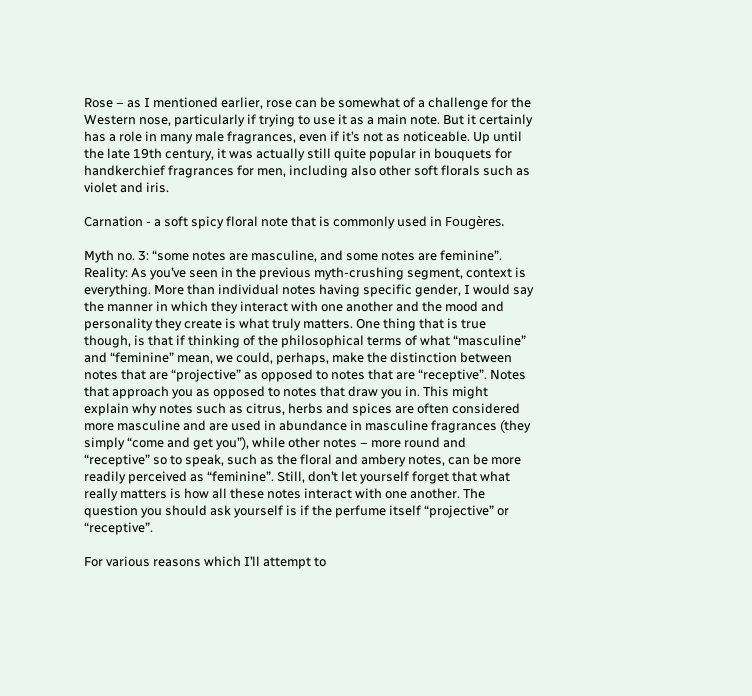Rose – as I mentioned earlier, rose can be somewhat of a challenge for the Western nose, particularly if trying to use it as a main note. But it certainly has a role in many male fragrances, even if it’s not as noticeable. Up until the late 19th century, it was actually still quite popular in bouquets for handkerchief fragrances for men, including also other soft florals such as violet and iris.

Carnation - a soft spicy floral note that is commonly used in Fougères.

Myth no. 3: “some notes are masculine, and some notes are feminine”.
Reality: As you’ve seen in the previous myth-crushing segment, context is everything. More than individual notes having specific gender, I would say the manner in which they interact with one another and the mood and personality they create is what truly matters. One thing that is true though, is that if thinking of the philosophical terms of what “masculine” and “feminine” mean, we could, perhaps, make the distinction between notes that are “projective” as opposed to notes that are “receptive”. Notes that approach you as opposed to notes that draw you in. This might explain why notes such as citrus, herbs and spices are often considered more masculine and are used in abundance in masculine fragrances (they simply “come and get you”), while other notes – more round and “receptive” so to speak, such as the floral and ambery notes, can be more readily perceived as “feminine”. Still, don’t let yourself forget that what really matters is how all these notes interact with one another. The question you should ask yourself is if the perfume itself “projective” or “receptive”.

For various reasons which I’ll attempt to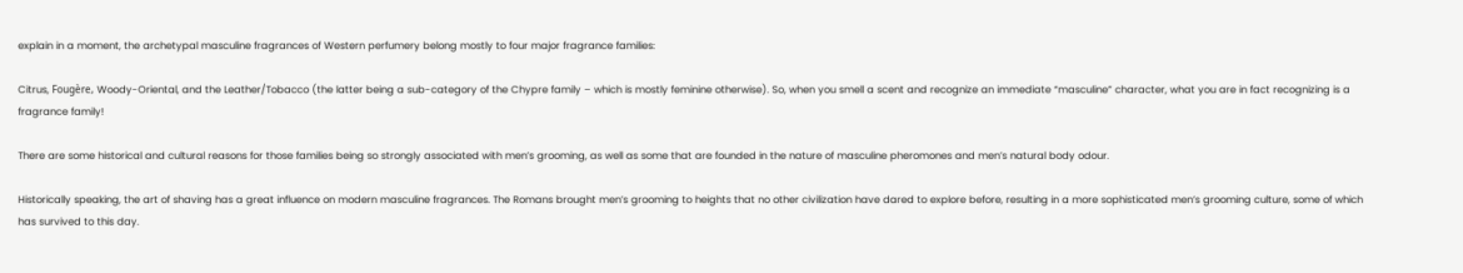explain in a moment, the archetypal masculine fragrances of Western perfumery belong mostly to four major fragrance families:

Citrus, Fougère, Woody-Oriental, and the Leather/Tobacco (the latter being a sub-category of the Chypre family – which is mostly feminine otherwise). So, when you smell a scent and recognize an immediate “masculine” character, what you are in fact recognizing is a fragrance family!

There are some historical and cultural reasons for those families being so strongly associated with men’s grooming, as well as some that are founded in the nature of masculine pheromones and men’s natural body odour.

Historically speaking, the art of shaving has a great influence on modern masculine fragrances. The Romans brought men’s grooming to heights that no other civilization have dared to explore before, resulting in a more sophisticated men’s grooming culture, some of which has survived to this day.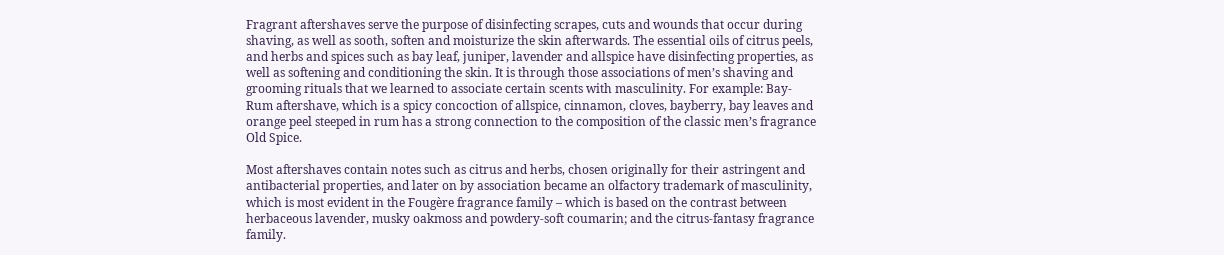Fragrant aftershaves serve the purpose of disinfecting scrapes, cuts and wounds that occur during shaving, as well as sooth, soften and moisturize the skin afterwards. The essential oils of citrus peels, and herbs and spices such as bay leaf, juniper, lavender and allspice have disinfecting properties, as well as softening and conditioning the skin. It is through those associations of men’s shaving and grooming rituals that we learned to associate certain scents with masculinity. For example: Bay-Rum aftershave, which is a spicy concoction of allspice, cinnamon, cloves, bayberry, bay leaves and orange peel steeped in rum has a strong connection to the composition of the classic men’s fragrance Old Spice.

Most aftershaves contain notes such as citrus and herbs, chosen originally for their astringent and antibacterial properties, and later on by association became an olfactory trademark of masculinity, which is most evident in the Fougère fragrance family – which is based on the contrast between herbaceous lavender, musky oakmoss and powdery-soft coumarin; and the citrus-fantasy fragrance family.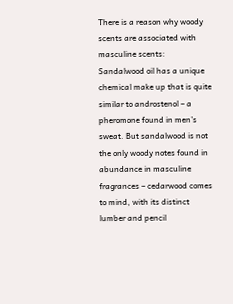There is a reason why woody scents are associated with masculine scents: Sandalwood oil has a unique chemical make up that is quite similar to androstenol – a pheromone found in men’s sweat. But sandalwood is not the only woody notes found in abundance in masculine fragrances – cedarwood comes to mind, with its distinct lumber and pencil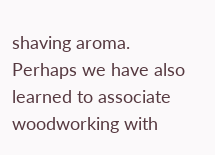shaving aroma. Perhaps we have also learned to associate woodworking with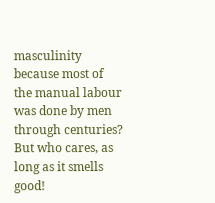masculinity because most of the manual labour was done by men through centuries? But who cares, as long as it smells good!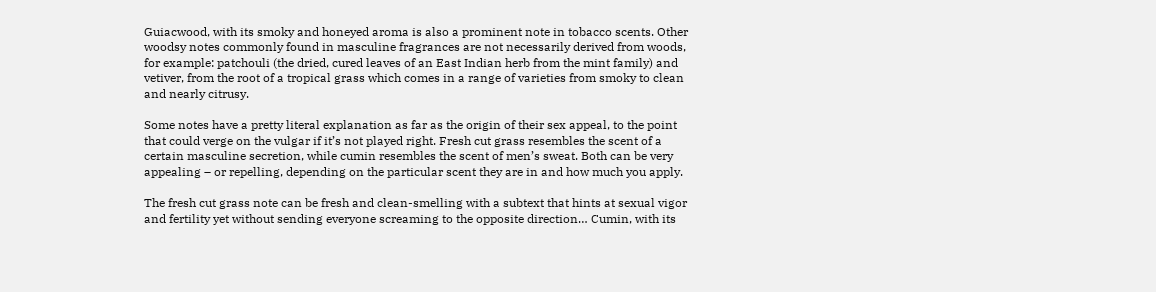Guiacwood, with its smoky and honeyed aroma is also a prominent note in tobacco scents. Other woodsy notes commonly found in masculine fragrances are not necessarily derived from woods, for example: patchouli (the dried, cured leaves of an East Indian herb from the mint family) and vetiver, from the root of a tropical grass which comes in a range of varieties from smoky to clean and nearly citrusy.

Some notes have a pretty literal explanation as far as the origin of their sex appeal, to the point that could verge on the vulgar if it’s not played right. Fresh cut grass resembles the scent of a certain masculine secretion, while cumin resembles the scent of men’s sweat. Both can be very appealing – or repelling, depending on the particular scent they are in and how much you apply.

The fresh cut grass note can be fresh and clean-smelling with a subtext that hints at sexual vigor and fertility yet without sending everyone screaming to the opposite direction… Cumin, with its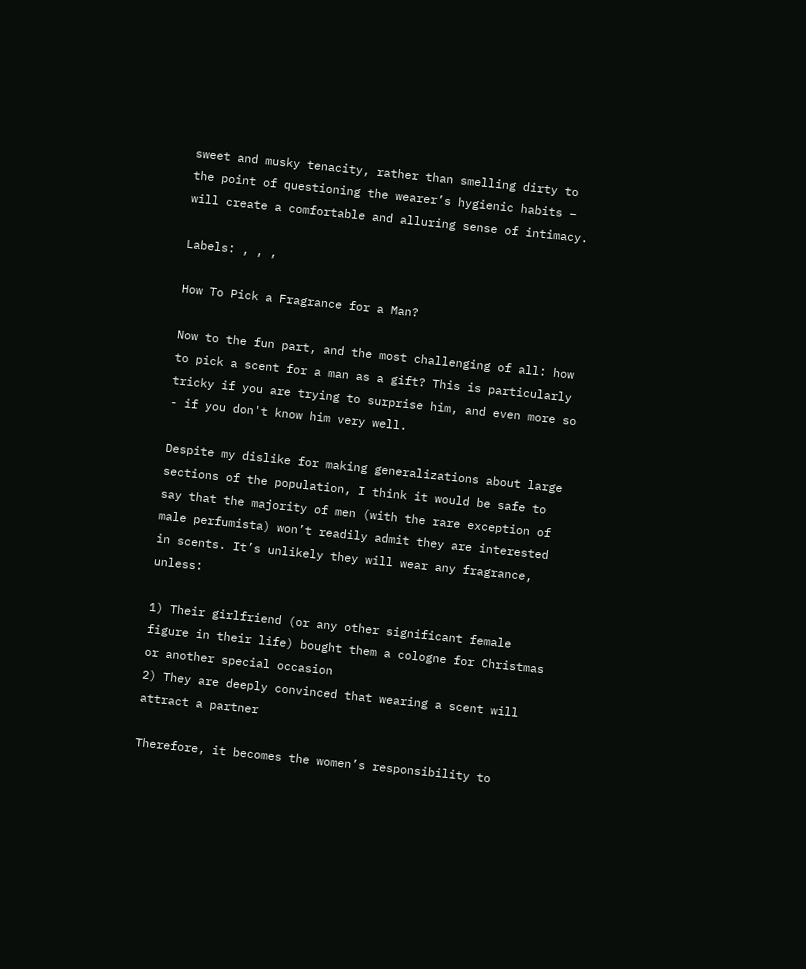sweet and musky tenacity, rather than smelling dirty to the point of questioning the wearer’s hygienic habits – will create a comfortable and alluring sense of intimacy.

Labels: , , ,

How To Pick a Fragrance for a Man?

Now to the fun part, and the most challenging of all: how to pick a scent for a man as a gift? This is particularly tricky if you are trying to surprise him, and even more so - if you don't know him very well.

Despite my dislike for making generalizations about large sections of the population, I think it would be safe to say that the majority of men (with the rare exception of male perfumista) won’t readily admit they are interested in scents. It’s unlikely they will wear any fragrance, unless:

1) Their girlfriend (or any other significant female figure in their life) bought them a cologne for Christmas or another special occasion
2) They are deeply convinced that wearing a scent will attract a partner

Therefore, it becomes the women’s responsibility to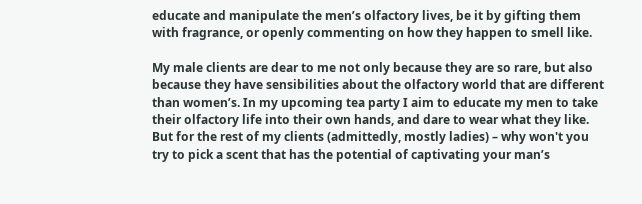educate and manipulate the men’s olfactory lives, be it by gifting them with fragrance, or openly commenting on how they happen to smell like.

My male clients are dear to me not only because they are so rare, but also because they have sensibilities about the olfactory world that are different than women’s. In my upcoming tea party I aim to educate my men to take their olfactory life into their own hands, and dare to wear what they like. But for the rest of my clients (admittedly, mostly ladies) – why won't you try to pick a scent that has the potential of captivating your man’s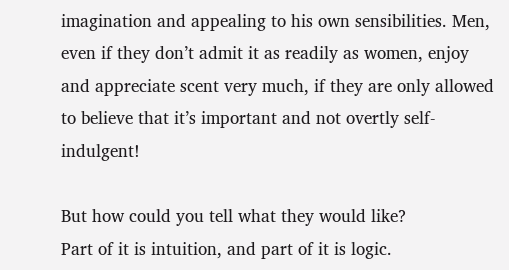imagination and appealing to his own sensibilities. Men, even if they don’t admit it as readily as women, enjoy and appreciate scent very much, if they are only allowed to believe that it’s important and not overtly self-indulgent!

But how could you tell what they would like?
Part of it is intuition, and part of it is logic.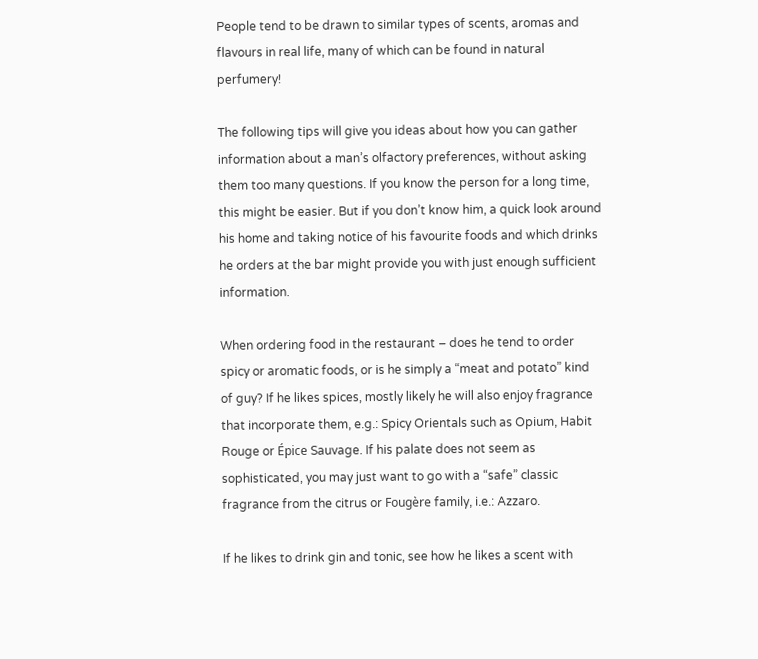People tend to be drawn to similar types of scents, aromas and flavours in real life, many of which can be found in natural perfumery!

The following tips will give you ideas about how you can gather information about a man’s olfactory preferences, without asking them too many questions. If you know the person for a long time, this might be easier. But if you don’t know him, a quick look around his home and taking notice of his favourite foods and which drinks he orders at the bar might provide you with just enough sufficient information.

When ordering food in the restaurant – does he tend to order spicy or aromatic foods, or is he simply a “meat and potato” kind of guy? If he likes spices, mostly likely he will also enjoy fragrance that incorporate them, e.g.: Spicy Orientals such as Opium, Habit Rouge or Épice Sauvage. If his palate does not seem as sophisticated, you may just want to go with a “safe” classic fragrance from the citrus or Fougère family, i.e.: Azzaro.

If he likes to drink gin and tonic, see how he likes a scent with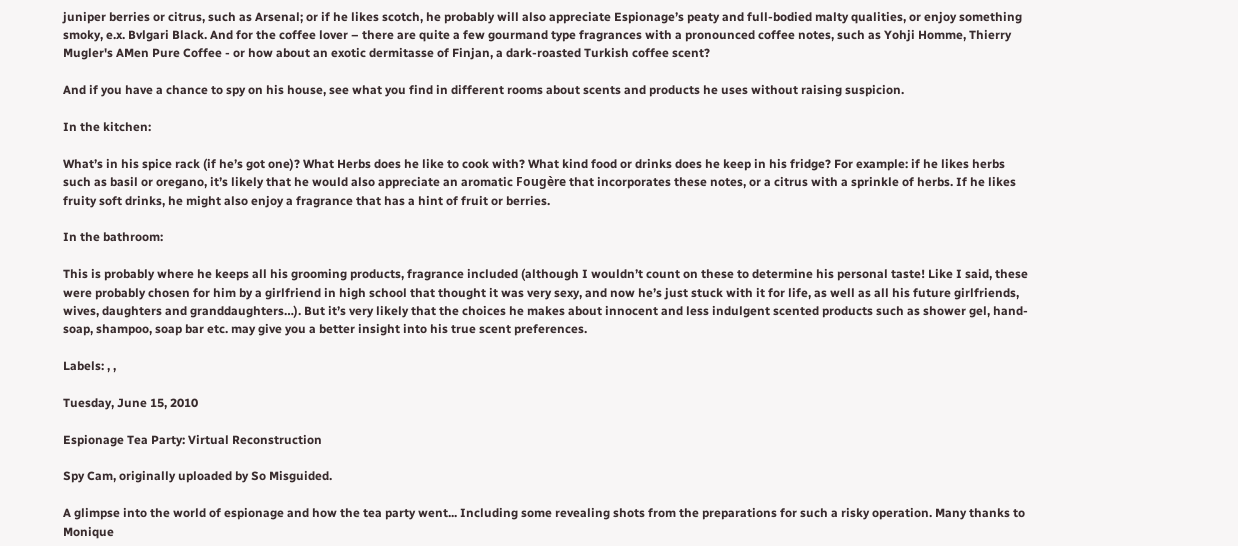juniper berries or citrus, such as Arsenal; or if he likes scotch, he probably will also appreciate Espionage’s peaty and full-bodied malty qualities, or enjoy something smoky, e.x. Bvlgari Black. And for the coffee lover – there are quite a few gourmand type fragrances with a pronounced coffee notes, such as Yohji Homme, Thierry Mugler's AMen Pure Coffee - or how about an exotic dermitasse of Finjan, a dark-roasted Turkish coffee scent?

And if you have a chance to spy on his house, see what you find in different rooms about scents and products he uses without raising suspicion.

In the kitchen:

What’s in his spice rack (if he’s got one)? What Herbs does he like to cook with? What kind food or drinks does he keep in his fridge? For example: if he likes herbs such as basil or oregano, it’s likely that he would also appreciate an aromatic Fougère that incorporates these notes, or a citrus with a sprinkle of herbs. If he likes fruity soft drinks, he might also enjoy a fragrance that has a hint of fruit or berries.

In the bathroom:

This is probably where he keeps all his grooming products, fragrance included (although I wouldn’t count on these to determine his personal taste! Like I said, these were probably chosen for him by a girlfriend in high school that thought it was very sexy, and now he’s just stuck with it for life, as well as all his future girlfriends, wives, daughters and granddaughters…). But it’s very likely that the choices he makes about innocent and less indulgent scented products such as shower gel, hand-soap, shampoo, soap bar etc. may give you a better insight into his true scent preferences.

Labels: , ,

Tuesday, June 15, 2010

Espionage Tea Party: Virtual Reconstruction

Spy Cam, originally uploaded by So Misguided.

A glimpse into the world of espionage and how the tea party went... Including some revealing shots from the preparations for such a risky operation. Many thanks to Monique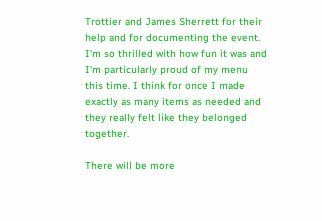Trottier and James Sherrett for their help and for documenting the event. I'm so thrilled with how fun it was and I'm particularly proud of my menu this time. I think for once I made exactly as many items as needed and they really felt like they belonged together.

There will be more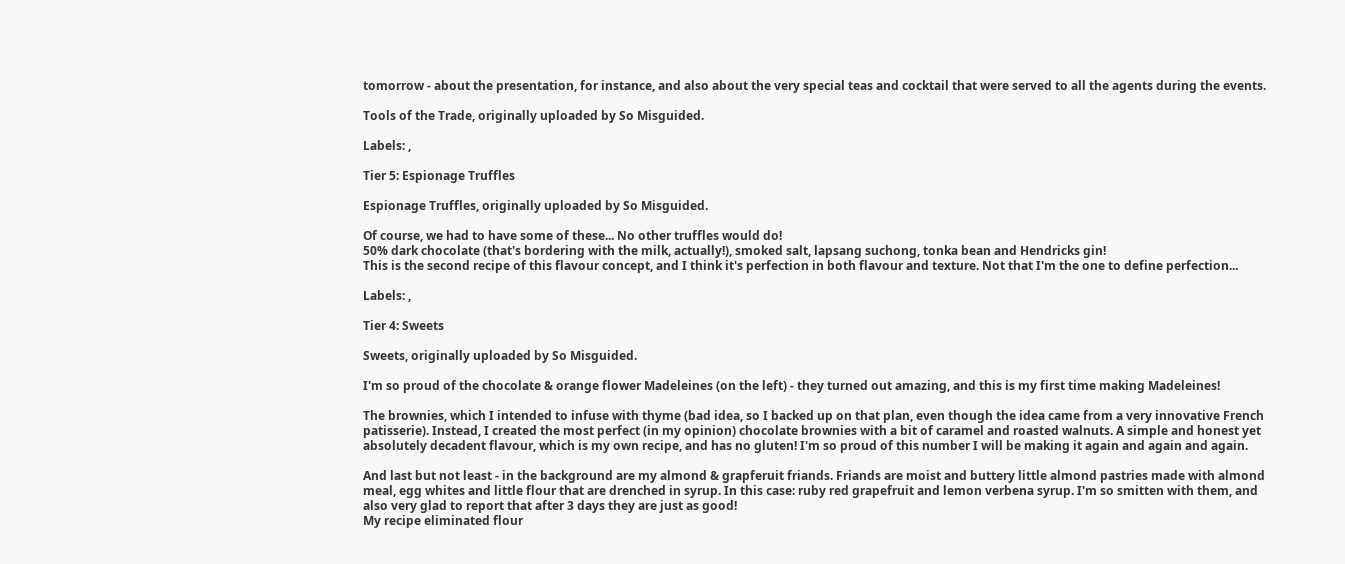tomorrow - about the presentation, for instance, and also about the very special teas and cocktail that were served to all the agents during the events.

Tools of the Trade, originally uploaded by So Misguided.

Labels: ,

Tier 5: Espionage Truffles

Espionage Truffles, originally uploaded by So Misguided.

Of course, we had to have some of these... No other truffles would do!
50% dark chocolate (that's bordering with the milk, actually!), smoked salt, lapsang suchong, tonka bean and Hendricks gin!
This is the second recipe of this flavour concept, and I think it's perfection in both flavour and texture. Not that I'm the one to define perfection...

Labels: ,

Tier 4: Sweets

Sweets, originally uploaded by So Misguided.

I'm so proud of the chocolate & orange flower Madeleines (on the left) - they turned out amazing, and this is my first time making Madeleines!

The brownies, which I intended to infuse with thyme (bad idea, so I backed up on that plan, even though the idea came from a very innovative French patisserie). Instead, I created the most perfect (in my opinion) chocolate brownies with a bit of caramel and roasted walnuts. A simple and honest yet absolutely decadent flavour, which is my own recipe, and has no gluten! I'm so proud of this number I will be making it again and again and again.

And last but not least - in the background are my almond & grapferuit friands. Friands are moist and buttery little almond pastries made with almond meal, egg whites and little flour that are drenched in syrup. In this case: ruby red grapefruit and lemon verbena syrup. I'm so smitten with them, and also very glad to report that after 3 days they are just as good!
My recipe eliminated flour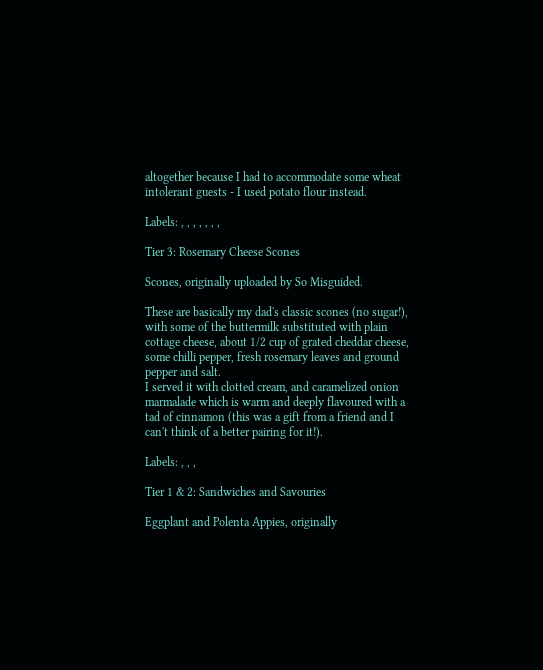altogether because I had to accommodate some wheat intolerant guests - I used potato flour instead.

Labels: , , , , , , ,

Tier 3: Rosemary Cheese Scones

Scones, originally uploaded by So Misguided.

These are basically my dad's classic scones (no sugar!), with some of the buttermilk substituted with plain cottage cheese, about 1/2 cup of grated cheddar cheese, some chilli pepper, fresh rosemary leaves and ground pepper and salt.
I served it with clotted cream, and caramelized onion marmalade which is warm and deeply flavoured with a tad of cinnamon (this was a gift from a friend and I can't think of a better pairing for it!).

Labels: , , ,

Tier 1 & 2: Sandwiches and Savouries

Eggplant and Polenta Appies, originally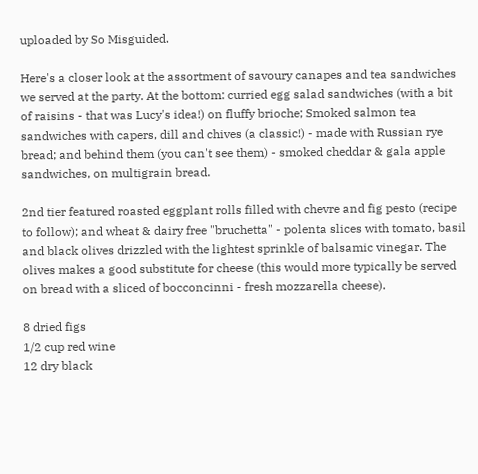uploaded by So Misguided.

Here's a closer look at the assortment of savoury canapes and tea sandwiches we served at the party. At the bottom: curried egg salad sandwiches (with a bit of raisins - that was Lucy's idea!) on fluffy brioche; Smoked salmon tea sandwiches with capers, dill and chives (a classic!) - made with Russian rye bread; and behind them (you can't see them) - smoked cheddar & gala apple sandwiches, on multigrain bread.

2nd tier featured roasted eggplant rolls filled with chevre and fig pesto (recipe to follow); and wheat & dairy free "bruchetta" - polenta slices with tomato, basil and black olives drizzled with the lightest sprinkle of balsamic vinegar. The olives makes a good substitute for cheese (this would more typically be served on bread with a sliced of bocconcinni - fresh mozzarella cheese).

8 dried figs
1/2 cup red wine
12 dry black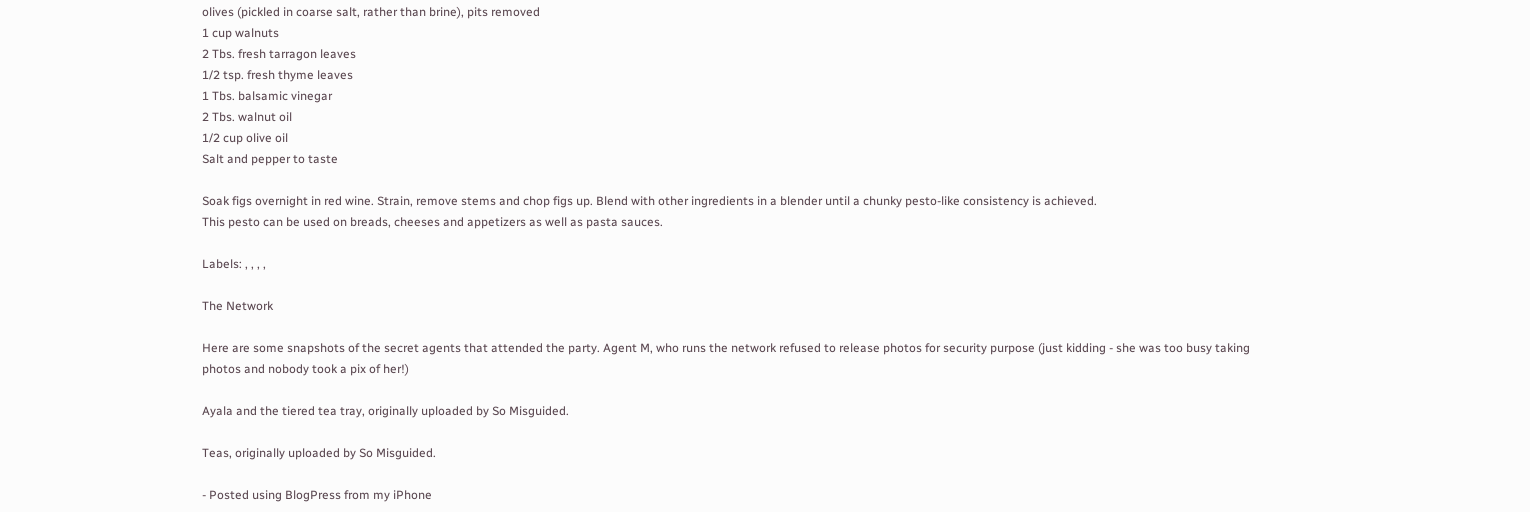olives (pickled in coarse salt, rather than brine), pits removed
1 cup walnuts
2 Tbs. fresh tarragon leaves
1/2 tsp. fresh thyme leaves
1 Tbs. balsamic vinegar
2 Tbs. walnut oil
1/2 cup olive oil
Salt and pepper to taste

Soak figs overnight in red wine. Strain, remove stems and chop figs up. Blend with other ingredients in a blender until a chunky pesto-like consistency is achieved.
This pesto can be used on breads, cheeses and appetizers as well as pasta sauces.

Labels: , , , ,

The Network

Here are some snapshots of the secret agents that attended the party. Agent M, who runs the network refused to release photos for security purpose (just kidding - she was too busy taking photos and nobody took a pix of her!)

Ayala and the tiered tea tray, originally uploaded by So Misguided.

Teas, originally uploaded by So Misguided.

- Posted using BlogPress from my iPhone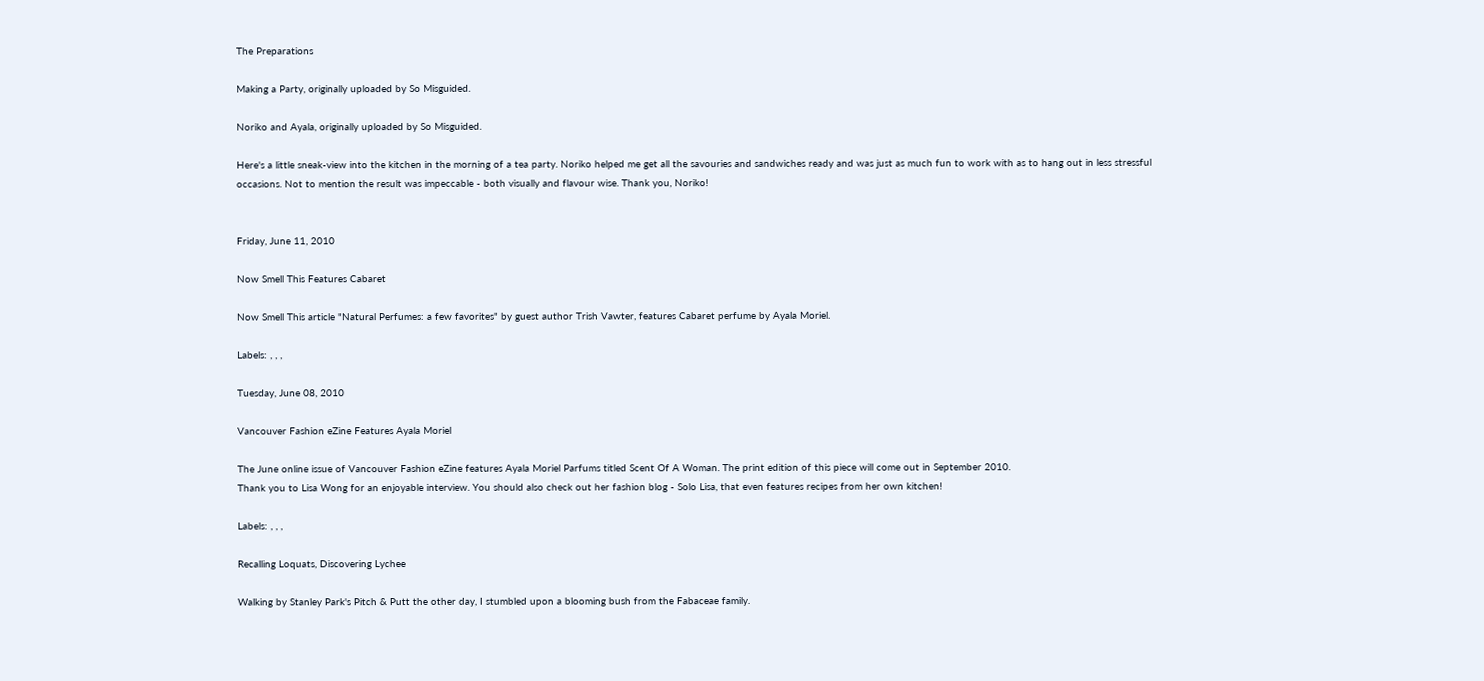The Preparations

Making a Party, originally uploaded by So Misguided.

Noriko and Ayala, originally uploaded by So Misguided.

Here's a little sneak-view into the kitchen in the morning of a tea party. Noriko helped me get all the savouries and sandwiches ready and was just as much fun to work with as to hang out in less stressful occasions. Not to mention the result was impeccable - both visually and flavour wise. Thank you, Noriko!


Friday, June 11, 2010

Now Smell This Features Cabaret

Now Smell This article "Natural Perfumes: a few favorites" by guest author Trish Vawter, features Cabaret perfume by Ayala Moriel.

Labels: , , ,

Tuesday, June 08, 2010

Vancouver Fashion eZine Features Ayala Moriel

The June online issue of Vancouver Fashion eZine features Ayala Moriel Parfums titled Scent Of A Woman. The print edition of this piece will come out in September 2010.
Thank you to Lisa Wong for an enjoyable interview. You should also check out her fashion blog - Solo Lisa, that even features recipes from her own kitchen!

Labels: , , ,

Recalling Loquats, Discovering Lychee

Walking by Stanley Park's Pitch & Putt the other day, I stumbled upon a blooming bush from the Fabaceae family.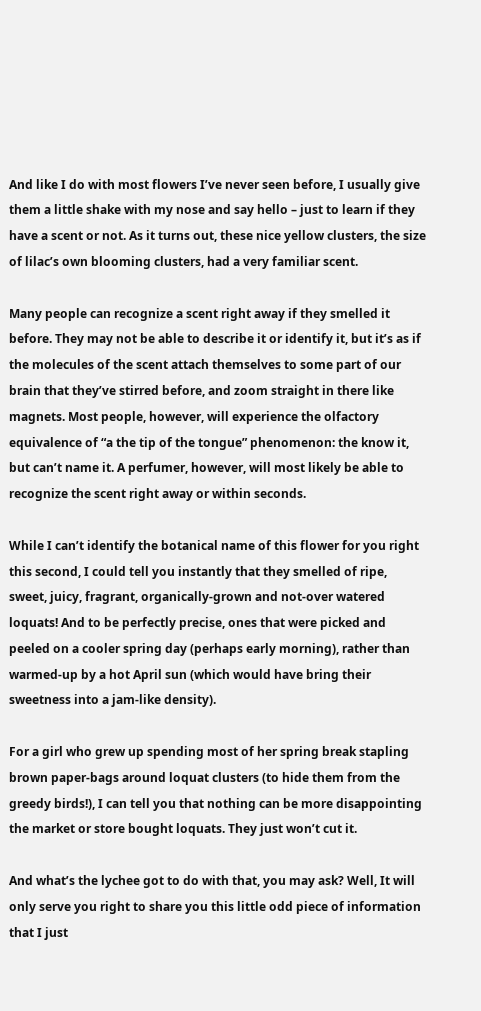And like I do with most flowers I’ve never seen before, I usually give them a little shake with my nose and say hello – just to learn if they have a scent or not. As it turns out, these nice yellow clusters, the size of lilac’s own blooming clusters, had a very familiar scent.

Many people can recognize a scent right away if they smelled it before. They may not be able to describe it or identify it, but it’s as if the molecules of the scent attach themselves to some part of our brain that they’ve stirred before, and zoom straight in there like magnets. Most people, however, will experience the olfactory equivalence of “a the tip of the tongue” phenomenon: the know it, but can’t name it. A perfumer, however, will most likely be able to recognize the scent right away or within seconds.

While I can’t identify the botanical name of this flower for you right this second, I could tell you instantly that they smelled of ripe, sweet, juicy, fragrant, organically-grown and not-over watered loquats! And to be perfectly precise, ones that were picked and peeled on a cooler spring day (perhaps early morning), rather than warmed-up by a hot April sun (which would have bring their sweetness into a jam-like density).

For a girl who grew up spending most of her spring break stapling brown paper-bags around loquat clusters (to hide them from the greedy birds!), I can tell you that nothing can be more disappointing the market or store bought loquats. They just won’t cut it.

And what’s the lychee got to do with that, you may ask? Well, It will only serve you right to share you this little odd piece of information that I just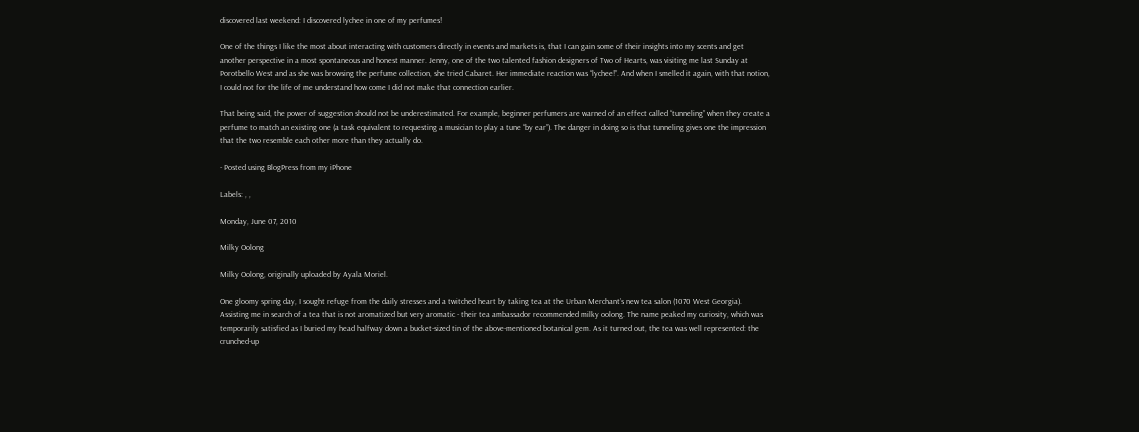discovered last weekend: I discovered lychee in one of my perfumes!

One of the things I like the most about interacting with customers directly in events and markets is, that I can gain some of their insights into my scents and get another perspective in a most spontaneous and honest manner. Jenny, one of the two talented fashion designers of Two of Hearts, was visiting me last Sunday at Porotbello West and as she was browsing the perfume collection, she tried Cabaret. Her immediate reaction was “lychee!”. And when I smelled it again, with that notion, I could not for the life of me understand how come I did not make that connection earlier.

That being said, the power of suggestion should not be underestimated. For example, beginner perfumers are warned of an effect called “tunneling” when they create a perfume to match an existing one (a task equivalent to requesting a musician to play a tune “by ear”). The danger in doing so is that tunneling gives one the impression that the two resemble each other more than they actually do.

- Posted using BlogPress from my iPhone

Labels: , ,

Monday, June 07, 2010

Milky Oolong

Milky Oolong, originally uploaded by Ayala Moriel.

One gloomy spring day, I sought refuge from the daily stresses and a twitched heart by taking tea at the Urban Merchant’s new tea salon (1070 West Georgia).
Assisting me in search of a tea that is not aromatized but very aromatic - their tea ambassador recommended milky oolong. The name peaked my curiosity, which was temporarily satisfied as I buried my head halfway down a bucket-sized tin of the above-mentioned botanical gem. As it turned out, the tea was well represented: the crunched-up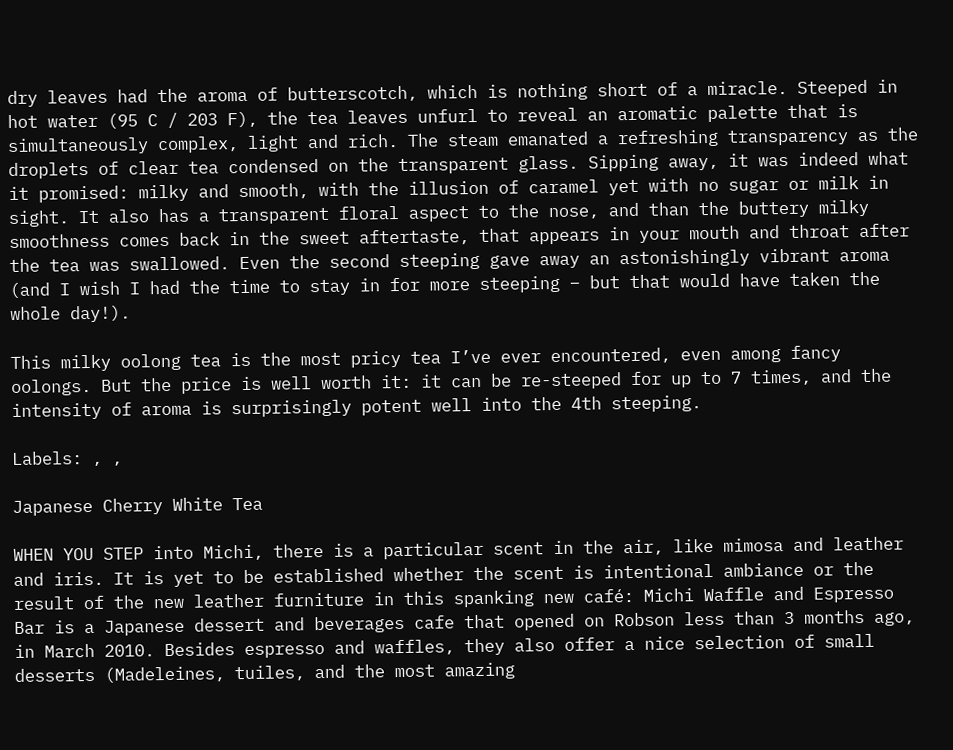dry leaves had the aroma of butterscotch, which is nothing short of a miracle. Steeped in hot water (95 C / 203 F), the tea leaves unfurl to reveal an aromatic palette that is simultaneously complex, light and rich. The steam emanated a refreshing transparency as the droplets of clear tea condensed on the transparent glass. Sipping away, it was indeed what it promised: milky and smooth, with the illusion of caramel yet with no sugar or milk in sight. It also has a transparent floral aspect to the nose, and than the buttery milky smoothness comes back in the sweet aftertaste, that appears in your mouth and throat after the tea was swallowed. Even the second steeping gave away an astonishingly vibrant aroma (and I wish I had the time to stay in for more steeping – but that would have taken the whole day!).

This milky oolong tea is the most pricy tea I’ve ever encountered, even among fancy oolongs. But the price is well worth it: it can be re-steeped for up to 7 times, and the intensity of aroma is surprisingly potent well into the 4th steeping.

Labels: , ,

Japanese Cherry White Tea

WHEN YOU STEP into Michi, there is a particular scent in the air, like mimosa and leather and iris. It is yet to be established whether the scent is intentional ambiance or the result of the new leather furniture in this spanking new café: Michi Waffle and Espresso Bar is a Japanese dessert and beverages cafe that opened on Robson less than 3 months ago, in March 2010. Besides espresso and waffles, they also offer a nice selection of small desserts (Madeleines, tuiles, and the most amazing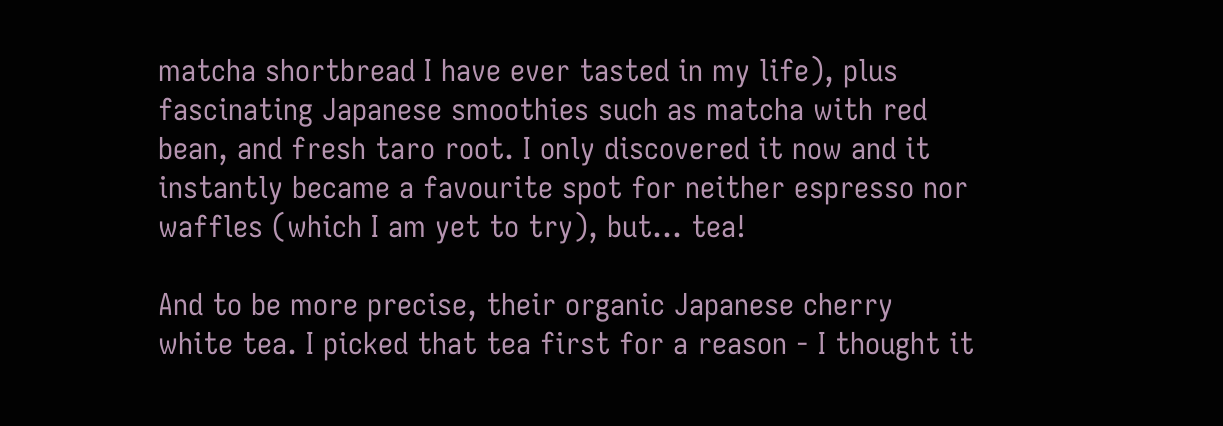matcha shortbread I have ever tasted in my life), plus fascinating Japanese smoothies such as matcha with red bean, and fresh taro root. I only discovered it now and it instantly became a favourite spot for neither espresso nor waffles (which I am yet to try), but… tea!

And to be more precise, their organic Japanese cherry white tea. I picked that tea first for a reason - I thought it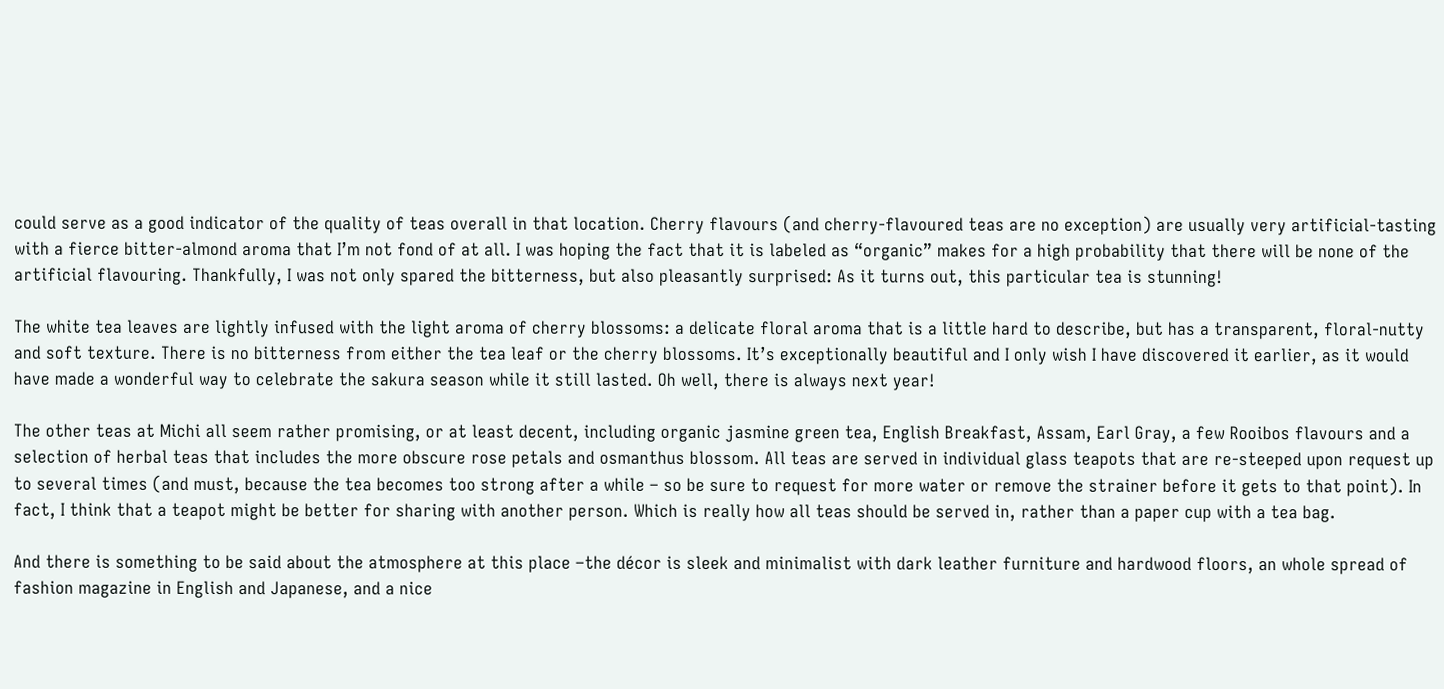could serve as a good indicator of the quality of teas overall in that location. Cherry flavours (and cherry-flavoured teas are no exception) are usually very artificial-tasting with a fierce bitter-almond aroma that I’m not fond of at all. I was hoping the fact that it is labeled as “organic” makes for a high probability that there will be none of the artificial flavouring. Thankfully, I was not only spared the bitterness, but also pleasantly surprised: As it turns out, this particular tea is stunning!

The white tea leaves are lightly infused with the light aroma of cherry blossoms: a delicate floral aroma that is a little hard to describe, but has a transparent, floral-nutty and soft texture. There is no bitterness from either the tea leaf or the cherry blossoms. It’s exceptionally beautiful and I only wish I have discovered it earlier, as it would have made a wonderful way to celebrate the sakura season while it still lasted. Oh well, there is always next year!

The other teas at Michi all seem rather promising, or at least decent, including organic jasmine green tea, English Breakfast, Assam, Earl Gray, a few Rooibos flavours and a selection of herbal teas that includes the more obscure rose petals and osmanthus blossom. All teas are served in individual glass teapots that are re-steeped upon request up to several times (and must, because the tea becomes too strong after a while – so be sure to request for more water or remove the strainer before it gets to that point). In fact, I think that a teapot might be better for sharing with another person. Which is really how all teas should be served in, rather than a paper cup with a tea bag.

And there is something to be said about the atmosphere at this place –the décor is sleek and minimalist with dark leather furniture and hardwood floors, an whole spread of fashion magazine in English and Japanese, and a nice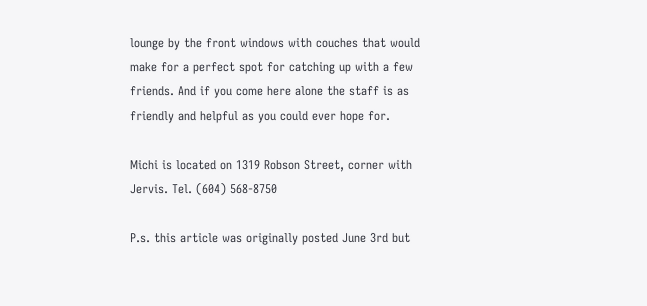lounge by the front windows with couches that would make for a perfect spot for catching up with a few friends. And if you come here alone the staff is as friendly and helpful as you could ever hope for.

Michi is located on 1319 Robson Street, corner with Jervis. Tel. (604) 568-8750

P.s. this article was originally posted June 3rd but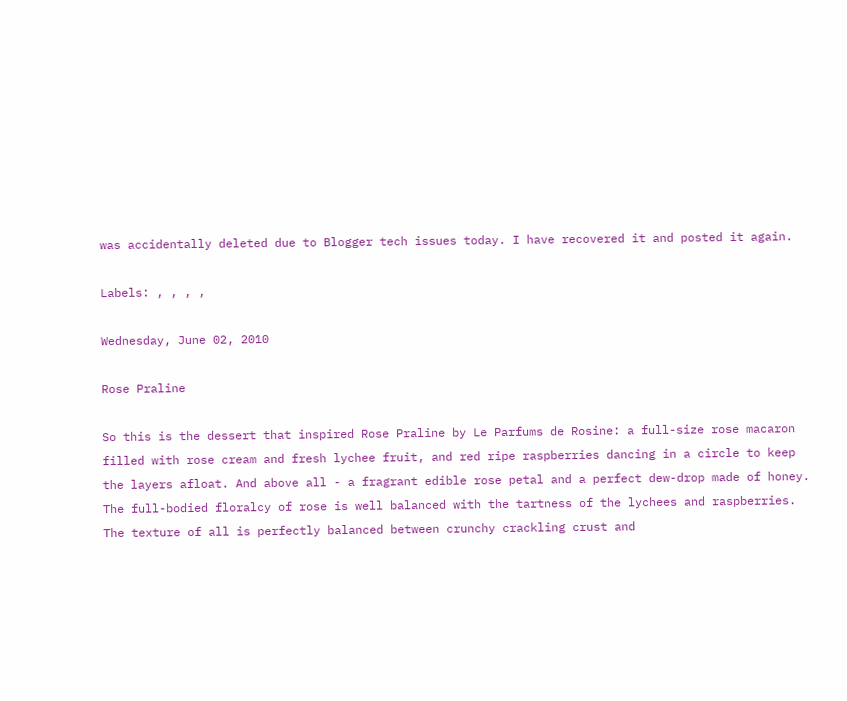was accidentally deleted due to Blogger tech issues today. I have recovered it and posted it again.

Labels: , , , ,

Wednesday, June 02, 2010

Rose Praline

So this is the dessert that inspired Rose Praline by Le Parfums de Rosine: a full-size rose macaron filled with rose cream and fresh lychee fruit, and red ripe raspberries dancing in a circle to keep the layers afloat. And above all - a fragrant edible rose petal and a perfect dew-drop made of honey. The full-bodied floralcy of rose is well balanced with the tartness of the lychees and raspberries. The texture of all is perfectly balanced between crunchy crackling crust and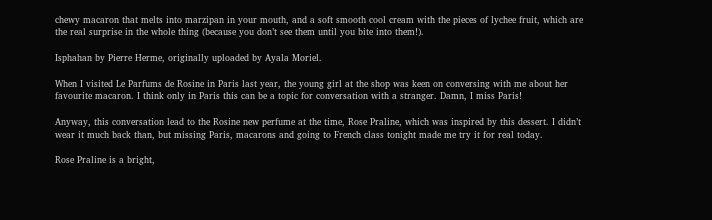chewy macaron that melts into marzipan in your mouth, and a soft smooth cool cream with the pieces of lychee fruit, which are the real surprise in the whole thing (because you don’t see them until you bite into them!).

Isphahan by Pierre Herme, originally uploaded by Ayala Moriel.

When I visited Le Parfums de Rosine in Paris last year, the young girl at the shop was keen on conversing with me about her favourite macaron. I think only in Paris this can be a topic for conversation with a stranger. Damn, I miss Paris!

Anyway, this conversation lead to the Rosine new perfume at the time, Rose Praline, which was inspired by this dessert. I didn’t wear it much back than, but missing Paris, macarons and going to French class tonight made me try it for real today.

Rose Praline is a bright,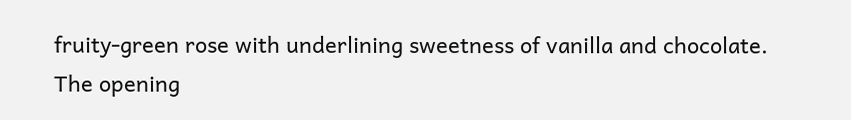fruity-green rose with underlining sweetness of vanilla and chocolate. The opening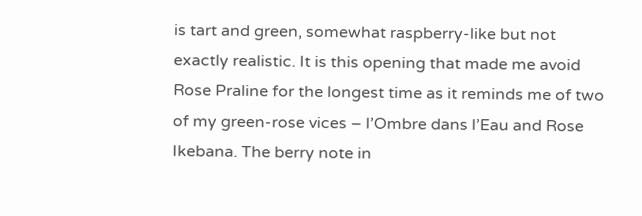is tart and green, somewhat raspberry-like but not exactly realistic. It is this opening that made me avoid Rose Praline for the longest time as it reminds me of two of my green-rose vices – l’Ombre dans l’Eau and Rose Ikebana. The berry note in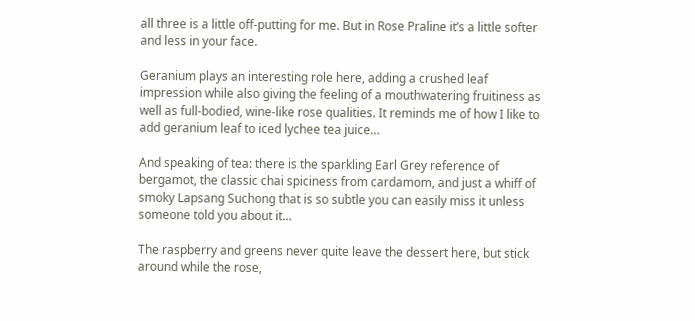all three is a little off-putting for me. But in Rose Praline it’s a little softer and less in your face.

Geranium plays an interesting role here, adding a crushed leaf impression while also giving the feeling of a mouthwatering fruitiness as well as full-bodied, wine-like rose qualities. It reminds me of how I like to add geranium leaf to iced lychee tea juice…

And speaking of tea: there is the sparkling Earl Grey reference of bergamot, the classic chai spiciness from cardamom, and just a whiff of smoky Lapsang Suchong that is so subtle you can easily miss it unless someone told you about it…

The raspberry and greens never quite leave the dessert here, but stick around while the rose,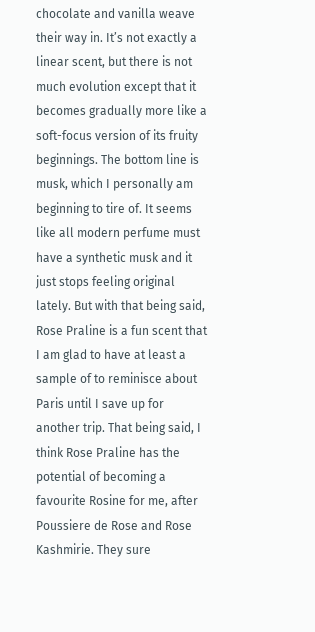chocolate and vanilla weave their way in. It’s not exactly a linear scent, but there is not much evolution except that it becomes gradually more like a soft-focus version of its fruity beginnings. The bottom line is musk, which I personally am beginning to tire of. It seems like all modern perfume must have a synthetic musk and it just stops feeling original lately. But with that being said, Rose Praline is a fun scent that I am glad to have at least a sample of to reminisce about Paris until I save up for another trip. That being said, I think Rose Praline has the potential of becoming a favourite Rosine for me, after Poussiere de Rose and Rose Kashmirie. They sure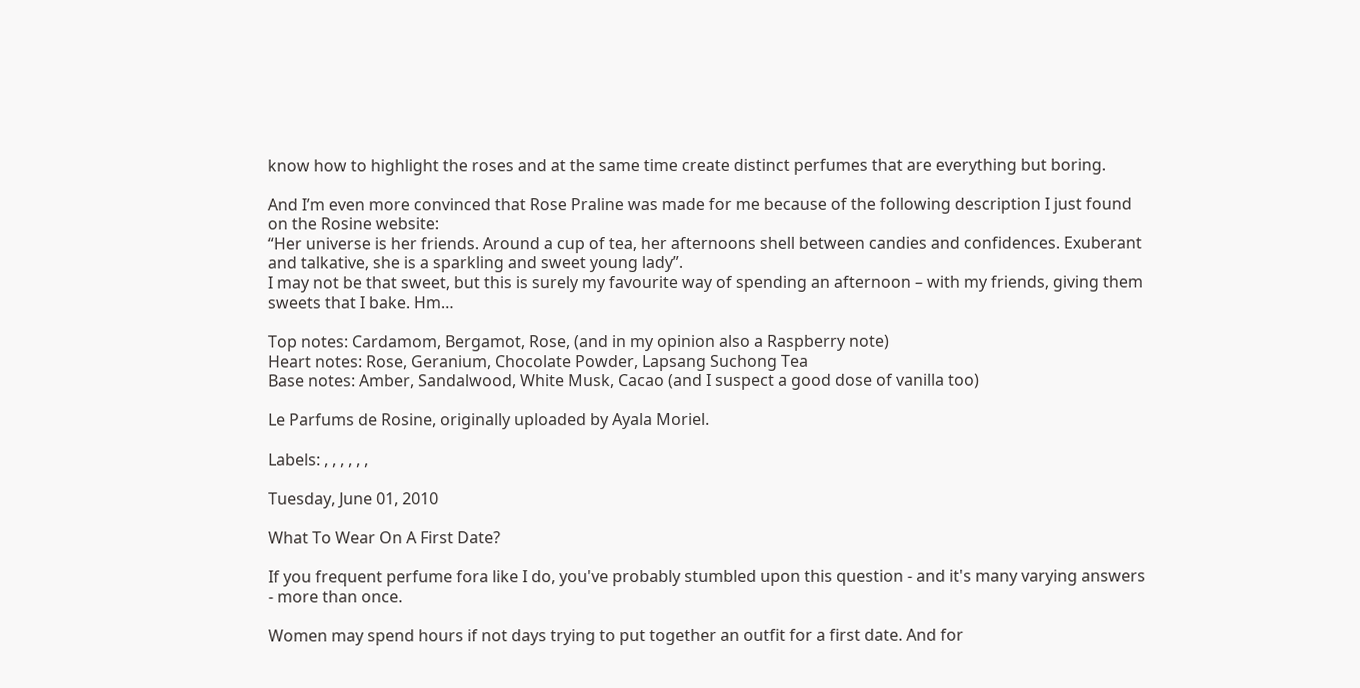know how to highlight the roses and at the same time create distinct perfumes that are everything but boring.

And I’m even more convinced that Rose Praline was made for me because of the following description I just found on the Rosine website:
“Her universe is her friends. Around a cup of tea, her afternoons shell between candies and confidences. Exuberant and talkative, she is a sparkling and sweet young lady”.
I may not be that sweet, but this is surely my favourite way of spending an afternoon – with my friends, giving them sweets that I bake. Hm…

Top notes: Cardamom, Bergamot, Rose, (and in my opinion also a Raspberry note)
Heart notes: Rose, Geranium, Chocolate Powder, Lapsang Suchong Tea
Base notes: Amber, Sandalwood, White Musk, Cacao (and I suspect a good dose of vanilla too)

Le Parfums de Rosine, originally uploaded by Ayala Moriel.

Labels: , , , , , ,

Tuesday, June 01, 2010

What To Wear On A First Date?

If you frequent perfume fora like I do, you've probably stumbled upon this question - and it's many varying answers - more than once.

Women may spend hours if not days trying to put together an outfit for a first date. And for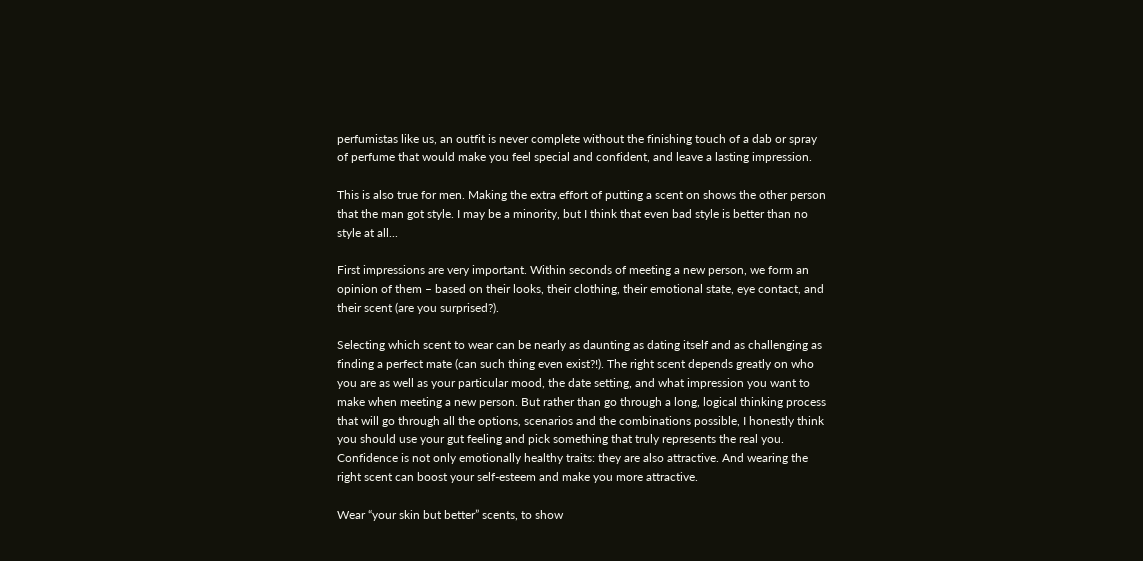perfumistas like us, an outfit is never complete without the finishing touch of a dab or spray of perfume that would make you feel special and confident, and leave a lasting impression.

This is also true for men. Making the extra effort of putting a scent on shows the other person that the man got style. I may be a minority, but I think that even bad style is better than no style at all...

First impressions are very important. Within seconds of meeting a new person, we form an opinion of them – based on their looks, their clothing, their emotional state, eye contact, and their scent (are you surprised?).

Selecting which scent to wear can be nearly as daunting as dating itself and as challenging as finding a perfect mate (can such thing even exist?!). The right scent depends greatly on who you are as well as your particular mood, the date setting, and what impression you want to make when meeting a new person. But rather than go through a long, logical thinking process that will go through all the options, scenarios and the combinations possible, I honestly think you should use your gut feeling and pick something that truly represents the real you. Confidence is not only emotionally healthy traits: they are also attractive. And wearing the right scent can boost your self-esteem and make you more attractive.

Wear “your skin but better” scents, to show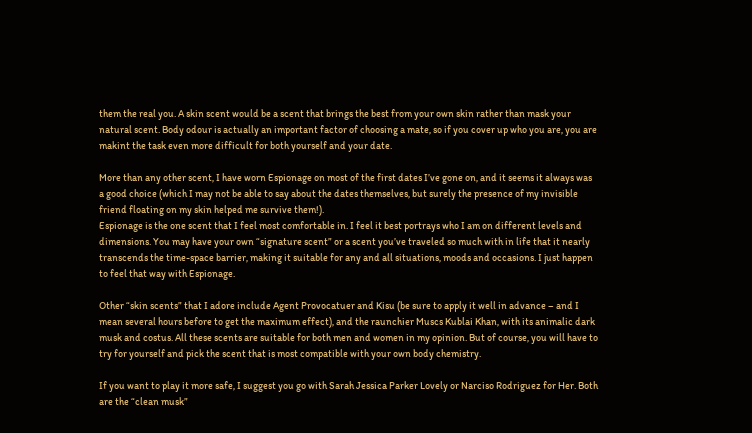them the real you. A skin scent would be a scent that brings the best from your own skin rather than mask your natural scent. Body odour is actually an important factor of choosing a mate, so if you cover up who you are, you are makint the task even more difficult for both yourself and your date.

More than any other scent, I have worn Espionage on most of the first dates I’ve gone on, and it seems it always was a good choice (which I may not be able to say about the dates themselves, but surely the presence of my invisible friend floating on my skin helped me survive them!).
Espionage is the one scent that I feel most comfortable in. I feel it best portrays who I am on different levels and dimensions. You may have your own “signature scent” or a scent you’ve traveled so much with in life that it nearly transcends the time-space barrier, making it suitable for any and all situations, moods and occasions. I just happen to feel that way with Espionage.

Other “skin scents” that I adore include Agent Provocatuer and Kisu (be sure to apply it well in advance – and I mean several hours before to get the maximum effect), and the raunchier Muscs Kublai Khan, with its animalic dark musk and costus. All these scents are suitable for both men and women in my opinion. But of course, you will have to try for yourself and pick the scent that is most compatible with your own body chemistry.

If you want to play it more safe, I suggest you go with Sarah Jessica Parker Lovely or Narciso Rodriguez for Her. Both are the “clean musk”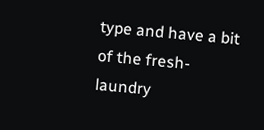type and have a bit of the fresh-laundry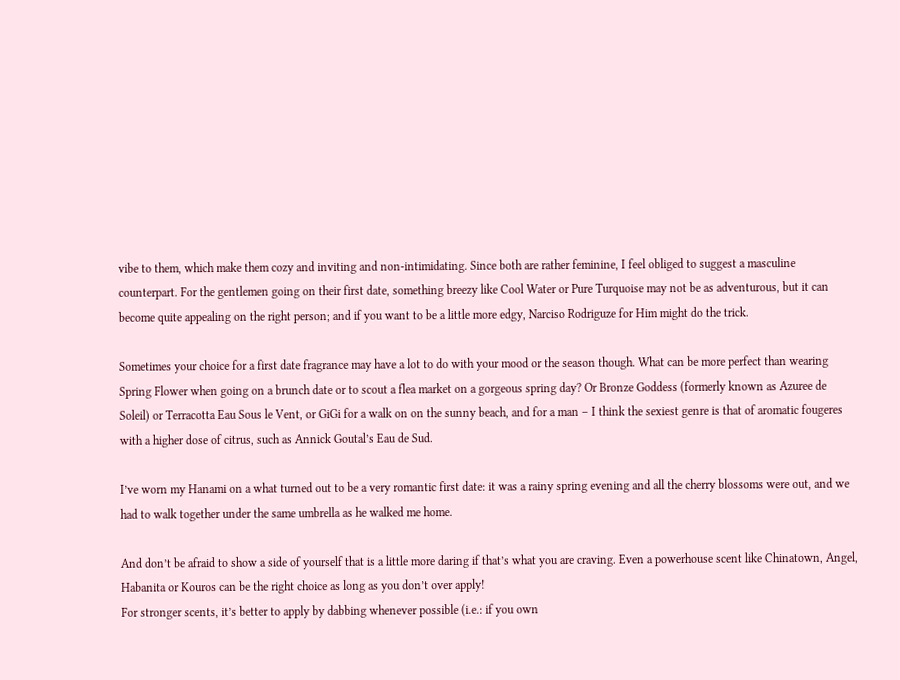vibe to them, which make them cozy and inviting and non-intimidating. Since both are rather feminine, I feel obliged to suggest a masculine counterpart. For the gentlemen going on their first date, something breezy like Cool Water or Pure Turquoise may not be as adventurous, but it can become quite appealing on the right person; and if you want to be a little more edgy, Narciso Rodriguze for Him might do the trick.

Sometimes your choice for a first date fragrance may have a lot to do with your mood or the season though. What can be more perfect than wearing Spring Flower when going on a brunch date or to scout a flea market on a gorgeous spring day? Or Bronze Goddess (formerly known as Azuree de Soleil) or Terracotta Eau Sous le Vent, or GiGi for a walk on on the sunny beach, and for a man – I think the sexiest genre is that of aromatic fougeres with a higher dose of citrus, such as Annick Goutal’s Eau de Sud.

I’ve worn my Hanami on a what turned out to be a very romantic first date: it was a rainy spring evening and all the cherry blossoms were out, and we had to walk together under the same umbrella as he walked me home.

And don’t be afraid to show a side of yourself that is a little more daring if that’s what you are craving. Even a powerhouse scent like Chinatown, Angel, Habanita or Kouros can be the right choice as long as you don’t over apply!
For stronger scents, it’s better to apply by dabbing whenever possible (i.e.: if you own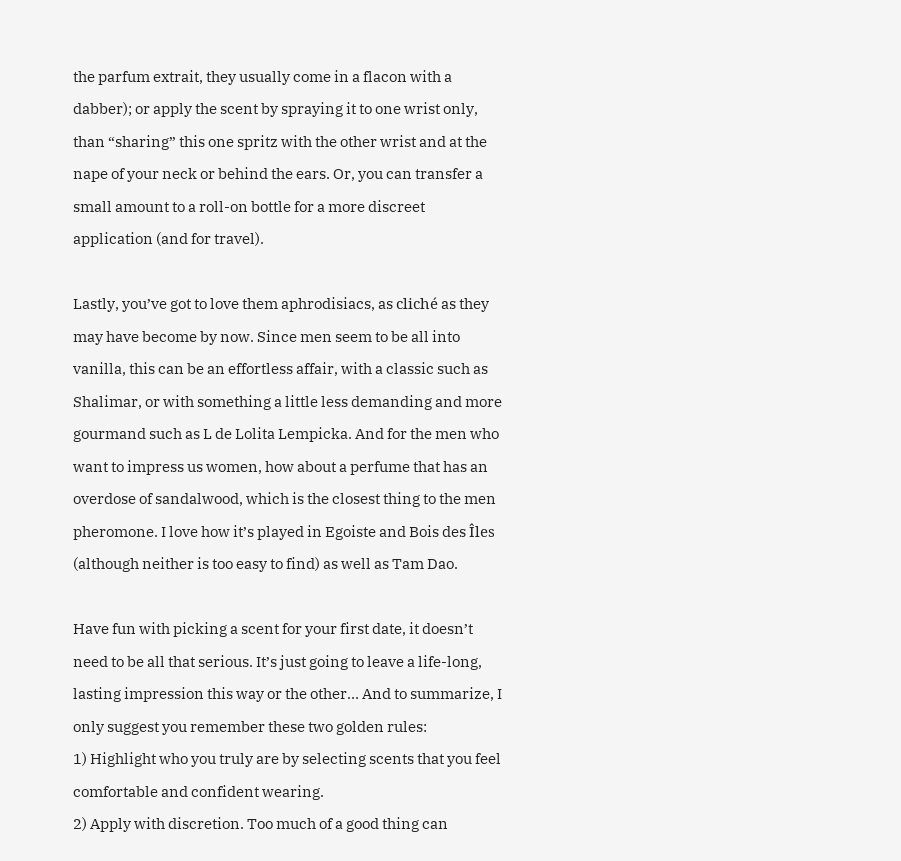the parfum extrait, they usually come in a flacon with a dabber); or apply the scent by spraying it to one wrist only, than “sharing” this one spritz with the other wrist and at the nape of your neck or behind the ears. Or, you can transfer a small amount to a roll-on bottle for a more discreet application (and for travel).

Lastly, you’ve got to love them aphrodisiacs, as cliché as they may have become by now. Since men seem to be all into vanilla, this can be an effortless affair, with a classic such as Shalimar, or with something a little less demanding and more gourmand such as L de Lolita Lempicka. And for the men who want to impress us women, how about a perfume that has an overdose of sandalwood, which is the closest thing to the men pheromone. I love how it’s played in Egoiste and Bois des Îles (although neither is too easy to find) as well as Tam Dao.

Have fun with picking a scent for your first date, it doesn’t need to be all that serious. It’s just going to leave a life-long, lasting impression this way or the other… And to summarize, I only suggest you remember these two golden rules:
1) Highlight who you truly are by selecting scents that you feel comfortable and confident wearing.
2) Apply with discretion. Too much of a good thing can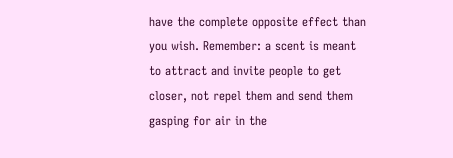have the complete opposite effect than you wish. Remember: a scent is meant to attract and invite people to get closer, not repel them and send them gasping for air in the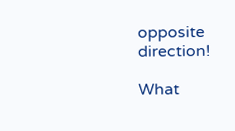opposite direction!

What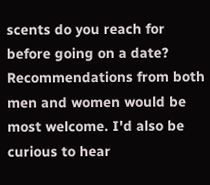scents do you reach for before going on a date? Recommendations from both men and women would be most welcome. I'd also be curious to hear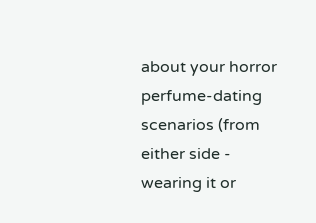about your horror perfume-dating scenarios (from either side - wearing it or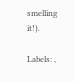smelling it!).

Labels: ,